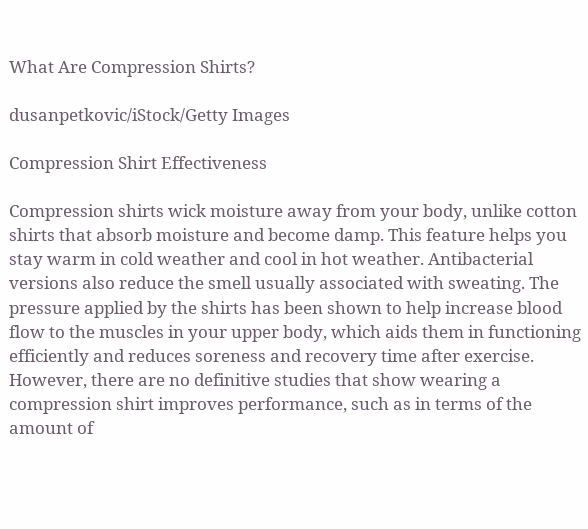What Are Compression Shirts?

dusanpetkovic/iStock/Getty Images

Compression Shirt Effectiveness

Compression shirts wick moisture away from your body, unlike cotton shirts that absorb moisture and become damp. This feature helps you stay warm in cold weather and cool in hot weather. Antibacterial versions also reduce the smell usually associated with sweating. The pressure applied by the shirts has been shown to help increase blood flow to the muscles in your upper body, which aids them in functioning efficiently and reduces soreness and recovery time after exercise. However, there are no definitive studies that show wearing a compression shirt improves performance, such as in terms of the amount of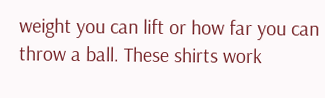weight you can lift or how far you can throw a ball. These shirts work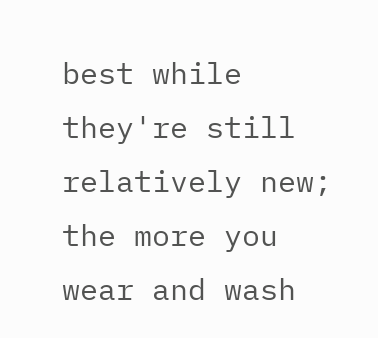best while they're still relatively new; the more you wear and wash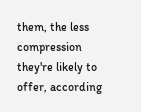them, the less compression they're likely to offer, according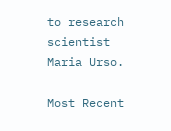to research scientist Maria Urso.

Most Recent